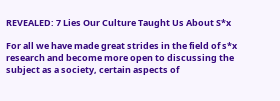REVEALED: 7 Lies Our Culture Taught Us About S*x

For all we have made great strides in the field of s*x research and become more open to discussing the subject as a society, certain aspects of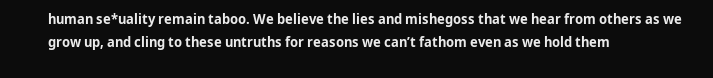human se*uality remain taboo. We believe the lies and mishegoss that we hear from others as we grow up, and cling to these untruths for reasons we can’t fathom even as we hold them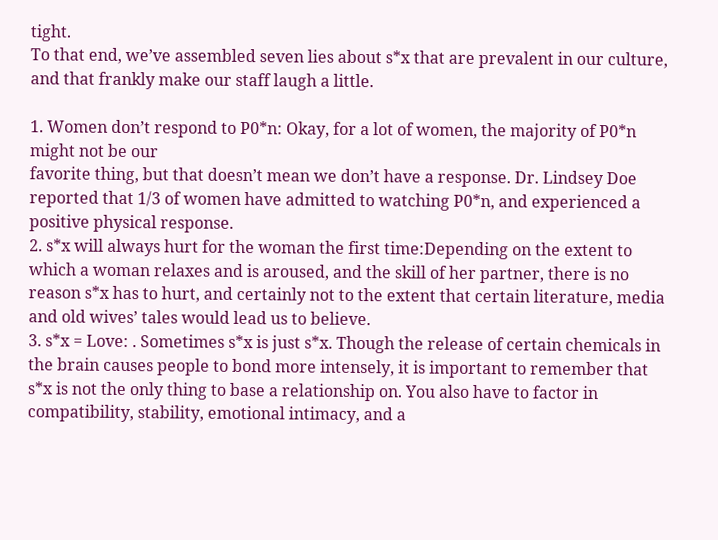tight.
To that end, we’ve assembled seven lies about s*x that are prevalent in our culture, and that frankly make our staff laugh a little.

1. Women don’t respond to P0*n: Okay, for a lot of women, the majority of P0*n might not be our
favorite thing, but that doesn’t mean we don’t have a response. Dr. Lindsey Doe reported that 1/3 of women have admitted to watching P0*n, and experienced a positive physical response.
2. s*x will always hurt for the woman the first time:Depending on the extent to which a woman relaxes and is aroused, and the skill of her partner, there is no reason s*x has to hurt, and certainly not to the extent that certain literature, media and old wives’ tales would lead us to believe.
3. s*x = Love: . Sometimes s*x is just s*x. Though the release of certain chemicals in the brain causes people to bond more intensely, it is important to remember that s*x is not the only thing to base a relationship on. You also have to factor in compatibility, stability, emotional intimacy, and a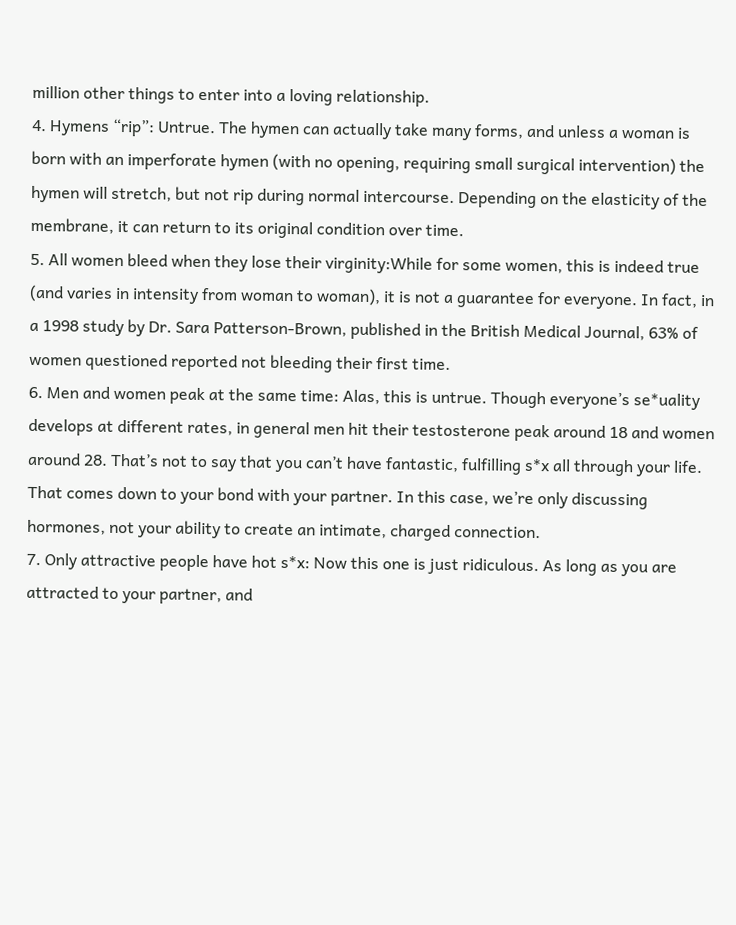million other things to enter into a loving relationship.
4. Hymens “rip”: Untrue. The hymen can actually take many forms, and unless a woman is born with an imperforate hymen (with no opening, requiring small surgical intervention) the hymen will stretch, but not rip during normal intercourse. Depending on the elasticity of the membrane, it can return to its original condition over time.
5. All women bleed when they lose their virginity:While for some women, this is indeed true (and varies in intensity from woman to woman), it is not a guarantee for everyone. In fact, in a 1998 study by Dr. Sara Patterson-Brown, published in the British Medical Journal, 63% of women questioned reported not bleeding their first time.
6. Men and women peak at the same time: Alas, this is untrue. Though everyone’s se*uality develops at different rates, in general men hit their testosterone peak around 18 and women around 28. That’s not to say that you can’t have fantastic, fulfilling s*x all through your life. That comes down to your bond with your partner. In this case, we’re only discussing hormones, not your ability to create an intimate, charged connection.
7. Only attractive people have hot s*x: Now this one is just ridiculous. As long as you are attracted to your partner, and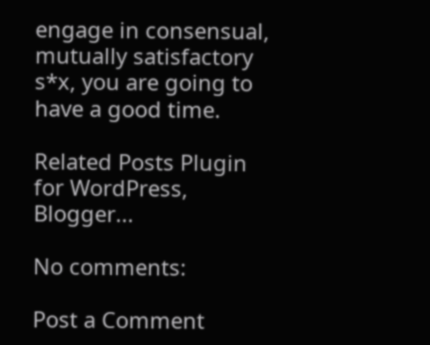engage in consensual, mutually satisfactory s*x, you are going to have a good time.

Related Posts Plugin for WordPress, Blogger...

No comments:

Post a Comment